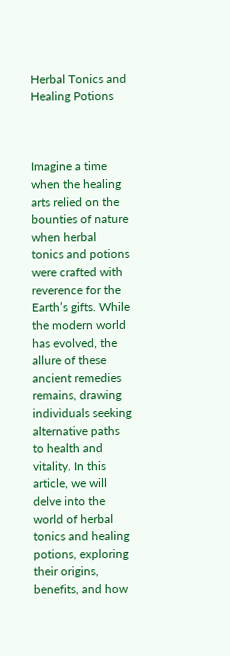Herbal Tonics and Healing Potions



Imagine a time when the healing arts relied on the bounties of nature when herbal tonics and potions were crafted with reverence for the Earth’s gifts. While the modern world has evolved, the allure of these ancient remedies remains, drawing individuals seeking alternative paths to health and vitality. In this article, we will delve into the world of herbal tonics and healing potions, exploring their origins, benefits, and how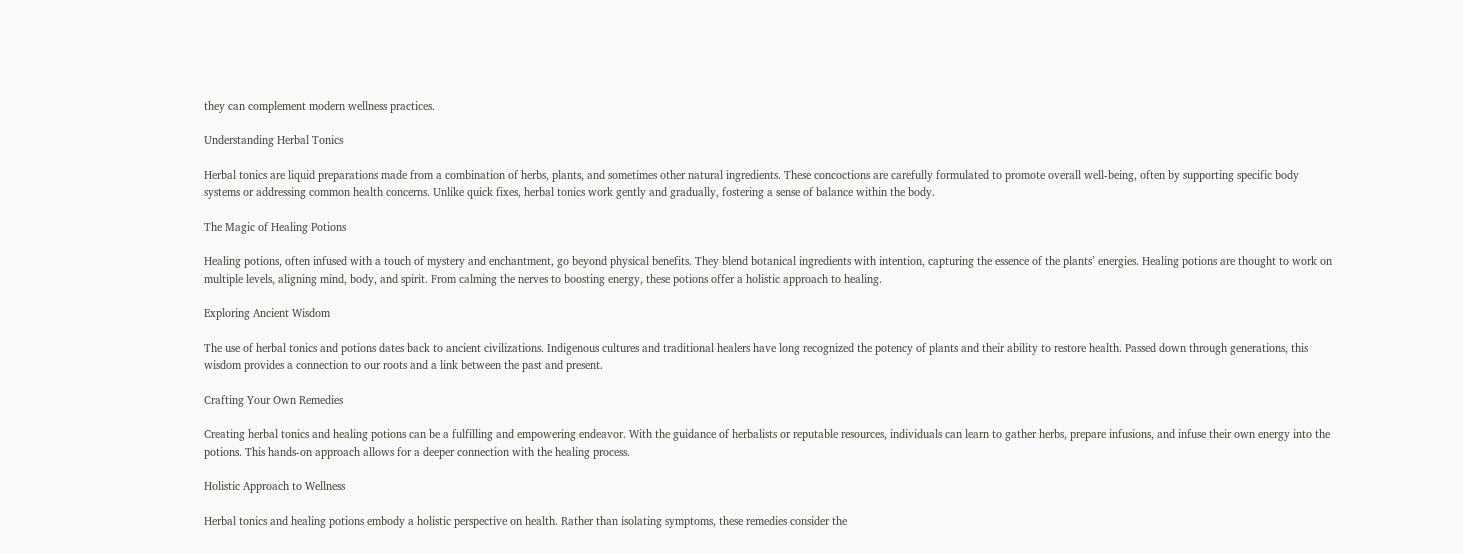they can complement modern wellness practices.

Understanding Herbal Tonics

Herbal tonics are liquid preparations made from a combination of herbs, plants, and sometimes other natural ingredients. These concoctions are carefully formulated to promote overall well-being, often by supporting specific body systems or addressing common health concerns. Unlike quick fixes, herbal tonics work gently and gradually, fostering a sense of balance within the body.

The Magic of Healing Potions

Healing potions, often infused with a touch of mystery and enchantment, go beyond physical benefits. They blend botanical ingredients with intention, capturing the essence of the plants’ energies. Healing potions are thought to work on multiple levels, aligning mind, body, and spirit. From calming the nerves to boosting energy, these potions offer a holistic approach to healing.

Exploring Ancient Wisdom

The use of herbal tonics and potions dates back to ancient civilizations. Indigenous cultures and traditional healers have long recognized the potency of plants and their ability to restore health. Passed down through generations, this wisdom provides a connection to our roots and a link between the past and present.

Crafting Your Own Remedies

Creating herbal tonics and healing potions can be a fulfilling and empowering endeavor. With the guidance of herbalists or reputable resources, individuals can learn to gather herbs, prepare infusions, and infuse their own energy into the potions. This hands-on approach allows for a deeper connection with the healing process.

Holistic Approach to Wellness

Herbal tonics and healing potions embody a holistic perspective on health. Rather than isolating symptoms, these remedies consider the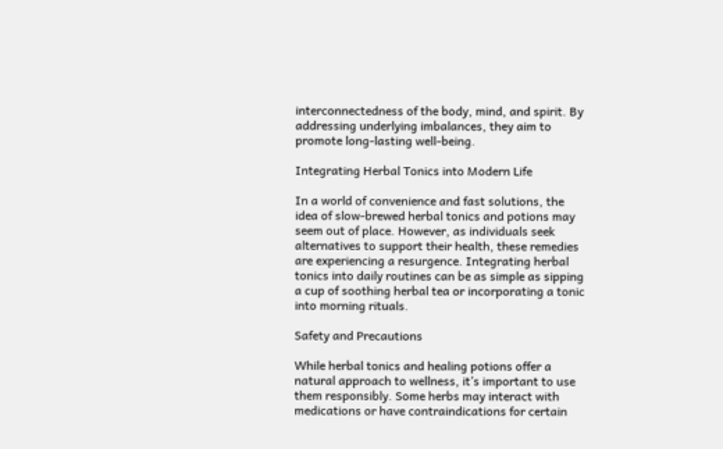interconnectedness of the body, mind, and spirit. By addressing underlying imbalances, they aim to promote long-lasting well-being.

Integrating Herbal Tonics into Modern Life

In a world of convenience and fast solutions, the idea of slow-brewed herbal tonics and potions may seem out of place. However, as individuals seek alternatives to support their health, these remedies are experiencing a resurgence. Integrating herbal tonics into daily routines can be as simple as sipping a cup of soothing herbal tea or incorporating a tonic into morning rituals.

Safety and Precautions

While herbal tonics and healing potions offer a natural approach to wellness, it’s important to use them responsibly. Some herbs may interact with medications or have contraindications for certain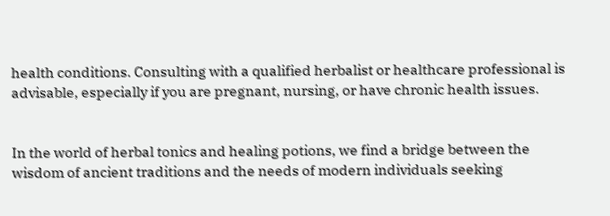health conditions. Consulting with a qualified herbalist or healthcare professional is advisable, especially if you are pregnant, nursing, or have chronic health issues.


In the world of herbal tonics and healing potions, we find a bridge between the wisdom of ancient traditions and the needs of modern individuals seeking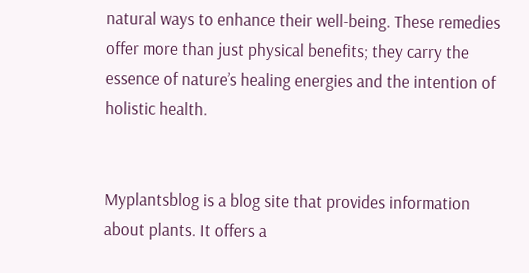natural ways to enhance their well-being. These remedies offer more than just physical benefits; they carry the essence of nature’s healing energies and the intention of holistic health.


Myplantsblog is a blog site that provides information about plants. It offers a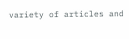variety of articles and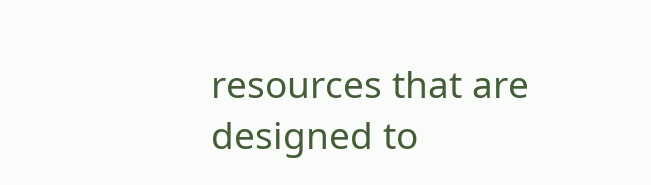resources that are designed to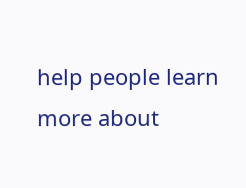help people learn more about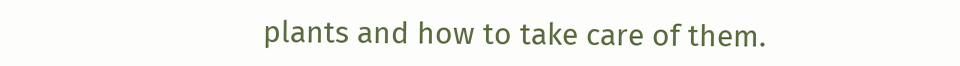plants and how to take care of them.